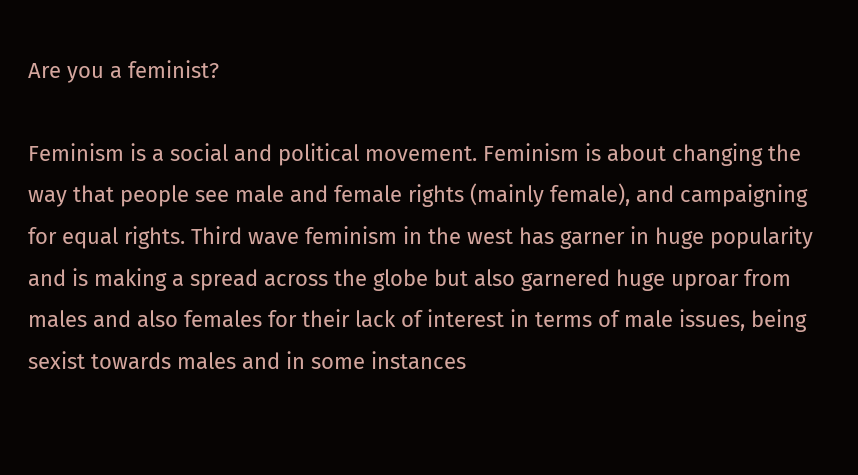Are you a feminist?

Feminism is a social and political movement. Feminism is about changing the way that people see male and female rights (mainly female), and campaigning for equal rights. Third wave feminism in the west has garner in huge popularity and is making a spread across the globe but also garnered huge uproar from males and also females for their lack of interest in terms of male issues, being sexist towards males and in some instances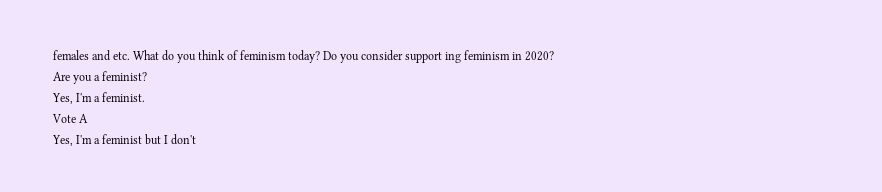females and etc. What do you think of feminism today? Do you consider support ing feminism in 2020?
Are you a feminist?
Yes, I'm a feminist.
Vote A
Yes, I'm a feminist but I don't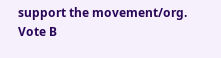support the movement/org.
Vote B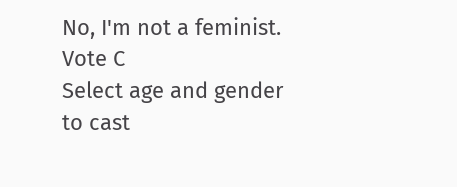No, I'm not a feminist.
Vote C
Select age and gender to cast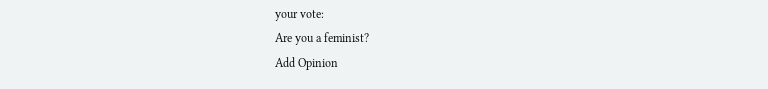your vote:
Are you a feminist?
Add Opinion